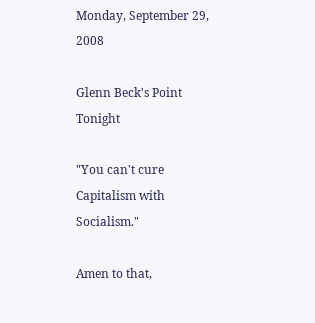Monday, September 29, 2008

Glenn Beck's Point Tonight

"You can't cure Capitalism with Socialism."

Amen to that,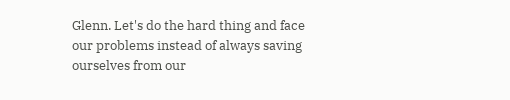Glenn. Let's do the hard thing and face our problems instead of always saving ourselves from our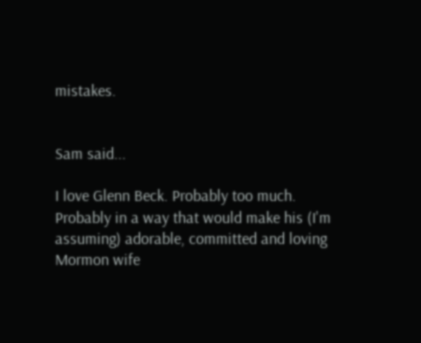mistakes.


Sam said...

I love Glenn Beck. Probably too much. Probably in a way that would make his (I'm assuming) adorable, committed and loving Mormon wife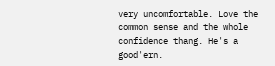very uncomfortable. Love the common sense and the whole confidence thang. He's a good'ern.